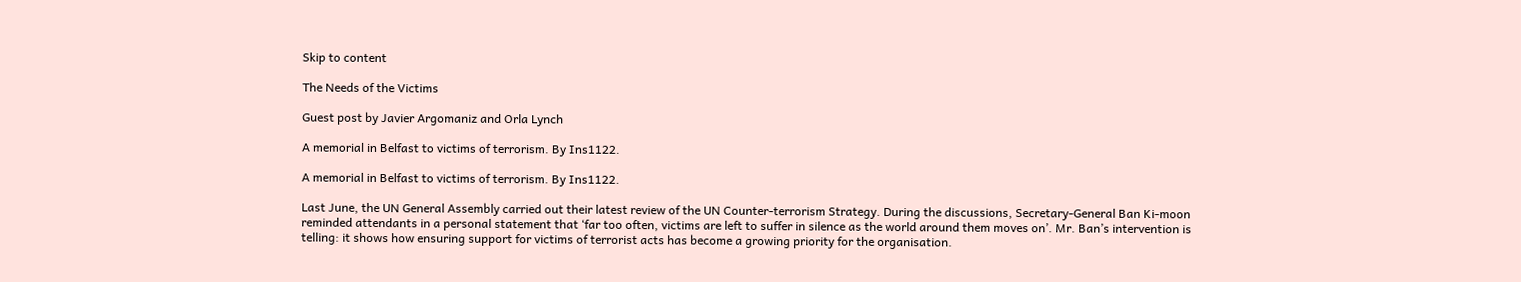Skip to content

The Needs of the Victims

Guest post by Javier Argomaniz and Orla Lynch

A memorial in Belfast to victims of terrorism. By Ins1122.

A memorial in Belfast to victims of terrorism. By Ins1122.

Last June, the UN General Assembly carried out their latest review of the UN Counter-terrorism Strategy. During the discussions, Secretary-General Ban Ki-moon reminded attendants in a personal statement that ‘far too often, victims are left to suffer in silence as the world around them moves on’. Mr. Ban’s intervention is telling: it shows how ensuring support for victims of terrorist acts has become a growing priority for the organisation.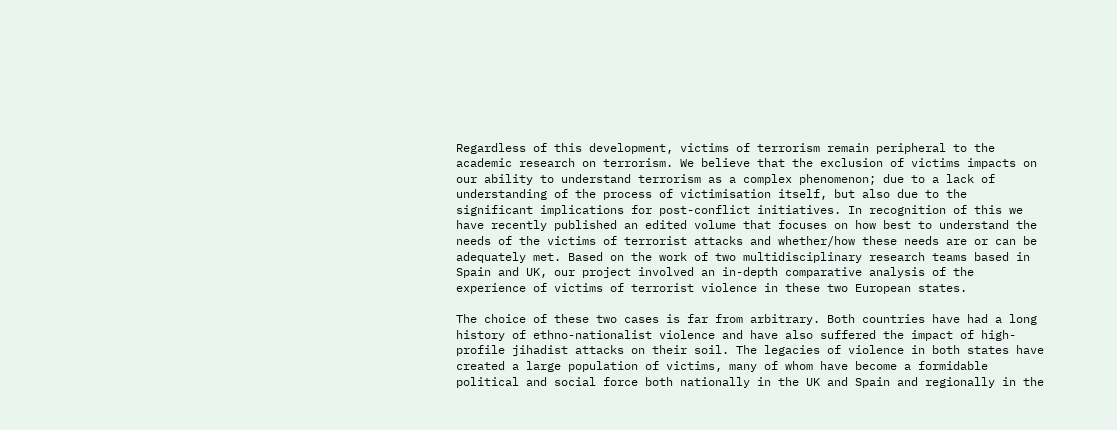Regardless of this development, victims of terrorism remain peripheral to the academic research on terrorism. We believe that the exclusion of victims impacts on our ability to understand terrorism as a complex phenomenon; due to a lack of understanding of the process of victimisation itself, but also due to the significant implications for post-conflict initiatives. In recognition of this we have recently published an edited volume that focuses on how best to understand the needs of the victims of terrorist attacks and whether/how these needs are or can be adequately met. Based on the work of two multidisciplinary research teams based in Spain and UK, our project involved an in-depth comparative analysis of the experience of victims of terrorist violence in these two European states.

The choice of these two cases is far from arbitrary. Both countries have had a long history of ethno-nationalist violence and have also suffered the impact of high-profile jihadist attacks on their soil. The legacies of violence in both states have created a large population of victims, many of whom have become a formidable political and social force both nationally in the UK and Spain and regionally in the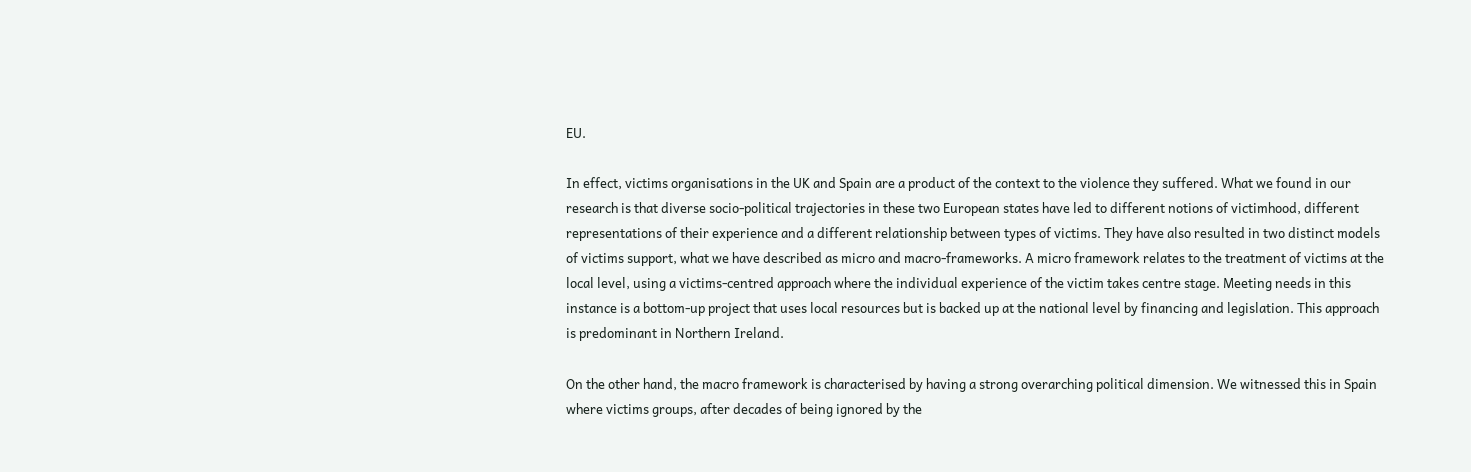EU.

In effect, victims organisations in the UK and Spain are a product of the context to the violence they suffered. What we found in our research is that diverse socio-political trajectories in these two European states have led to different notions of victimhood, different representations of their experience and a different relationship between types of victims. They have also resulted in two distinct models of victims support, what we have described as micro and macro-frameworks. A micro framework relates to the treatment of victims at the local level, using a victims-centred approach where the individual experience of the victim takes centre stage. Meeting needs in this instance is a bottom-up project that uses local resources but is backed up at the national level by financing and legislation. This approach is predominant in Northern Ireland.

On the other hand, the macro framework is characterised by having a strong overarching political dimension. We witnessed this in Spain where victims groups, after decades of being ignored by the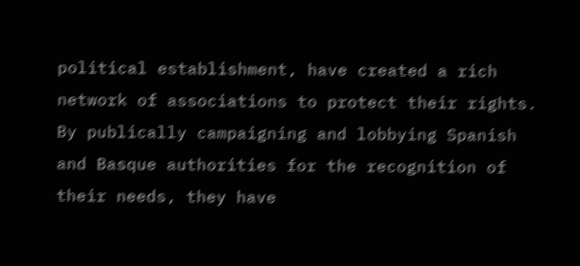political establishment, have created a rich network of associations to protect their rights. By publically campaigning and lobbying Spanish and Basque authorities for the recognition of their needs, they have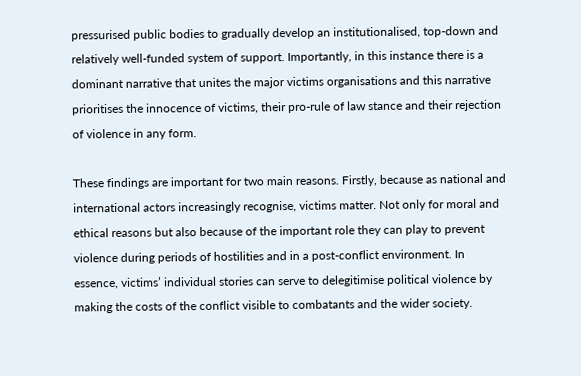pressurised public bodies to gradually develop an institutionalised, top-down and relatively well-funded system of support. Importantly, in this instance there is a dominant narrative that unites the major victims organisations and this narrative prioritises the innocence of victims, their pro-rule of law stance and their rejection of violence in any form.

These findings are important for two main reasons. Firstly, because as national and international actors increasingly recognise, victims matter. Not only for moral and ethical reasons but also because of the important role they can play to prevent violence during periods of hostilities and in a post-conflict environment. In essence, victims’ individual stories can serve to delegitimise political violence by making the costs of the conflict visible to combatants and the wider society.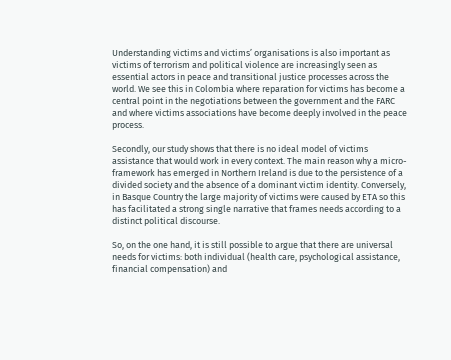Understanding victims and victims’ organisations is also important as victims of terrorism and political violence are increasingly seen as essential actors in peace and transitional justice processes across the world. We see this in Colombia where reparation for victims has become a central point in the negotiations between the government and the FARC and where victims associations have become deeply involved in the peace process.

Secondly, our study shows that there is no ideal model of victims assistance that would work in every context. The main reason why a micro-framework has emerged in Northern Ireland is due to the persistence of a divided society and the absence of a dominant victim identity. Conversely, in Basque Country the large majority of victims were caused by ETA so this has facilitated a strong single narrative that frames needs according to a distinct political discourse.

So, on the one hand, it is still possible to argue that there are universal needs for victims: both individual (health care, psychological assistance, financial compensation) and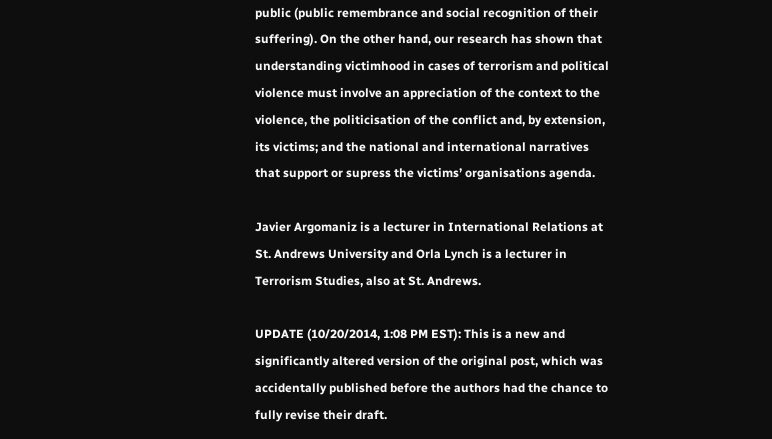public (public remembrance and social recognition of their suffering). On the other hand, our research has shown that understanding victimhood in cases of terrorism and political violence must involve an appreciation of the context to the violence, the politicisation of the conflict and, by extension, its victims; and the national and international narratives that support or supress the victims’ organisations agenda.

Javier Argomaniz is a lecturer in International Relations at St. Andrews University and Orla Lynch is a lecturer in Terrorism Studies, also at St. Andrews.

UPDATE (10/20/2014, 1:08 PM EST): This is a new and significantly altered version of the original post, which was accidentally published before the authors had the chance to fully revise their draft.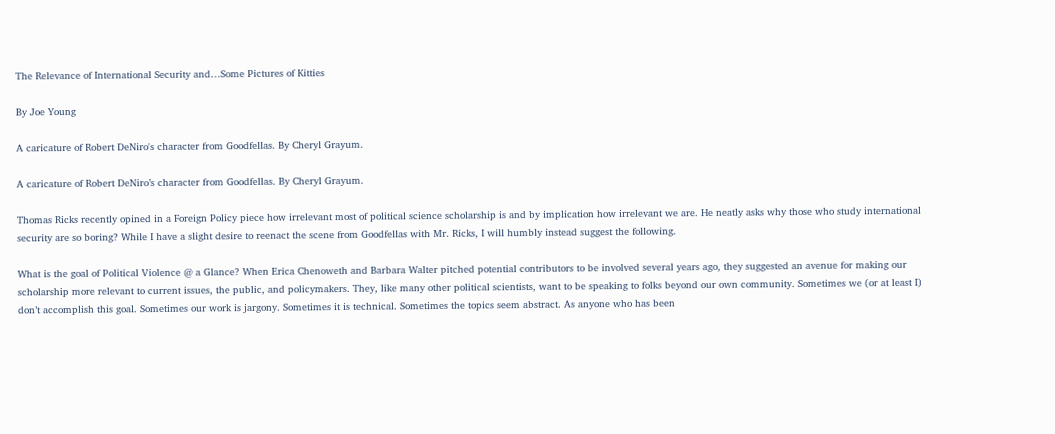The Relevance of International Security and…Some Pictures of Kitties

By Joe Young

A caricature of Robert DeNiro's character from Goodfellas. By Cheryl Grayum.

A caricature of Robert DeNiro’s character from Goodfellas. By Cheryl Grayum.

Thomas Ricks recently opined in a Foreign Policy piece how irrelevant most of political science scholarship is and by implication how irrelevant we are. He neatly asks why those who study international security are so boring? While I have a slight desire to reenact the scene from Goodfellas with Mr. Ricks, I will humbly instead suggest the following.

What is the goal of Political Violence @ a Glance? When Erica Chenoweth and Barbara Walter pitched potential contributors to be involved several years ago, they suggested an avenue for making our scholarship more relevant to current issues, the public, and policymakers. They, like many other political scientists, want to be speaking to folks beyond our own community. Sometimes we (or at least I) don’t accomplish this goal. Sometimes our work is jargony. Sometimes it is technical. Sometimes the topics seem abstract. As anyone who has been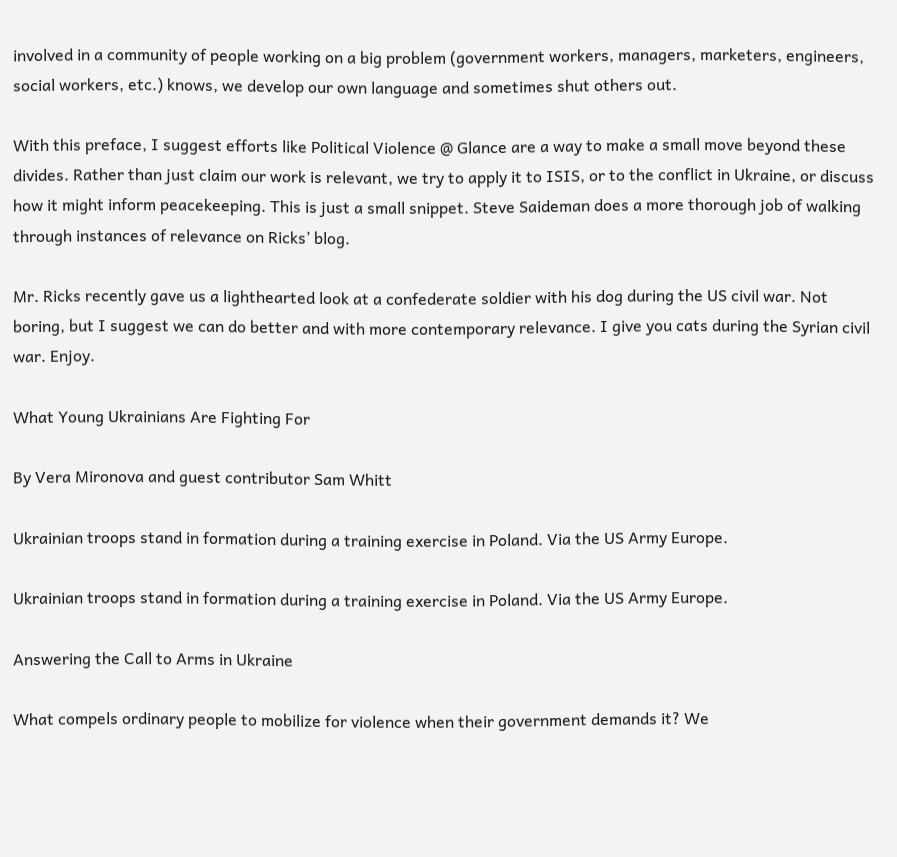involved in a community of people working on a big problem (government workers, managers, marketers, engineers, social workers, etc.) knows, we develop our own language and sometimes shut others out.

With this preface, I suggest efforts like Political Violence @ Glance are a way to make a small move beyond these divides. Rather than just claim our work is relevant, we try to apply it to ISIS, or to the conflict in Ukraine, or discuss how it might inform peacekeeping. This is just a small snippet. Steve Saideman does a more thorough job of walking through instances of relevance on Ricks’ blog.

Mr. Ricks recently gave us a lighthearted look at a confederate soldier with his dog during the US civil war. Not boring, but I suggest we can do better and with more contemporary relevance. I give you cats during the Syrian civil war. Enjoy.

What Young Ukrainians Are Fighting For

By Vera Mironova and guest contributor Sam Whitt

Ukrainian troops stand in formation during a training exercise in Poland. Via the US Army Europe.

Ukrainian troops stand in formation during a training exercise in Poland. Via the US Army Europe.

Answering the Call to Arms in Ukraine

What compels ordinary people to mobilize for violence when their government demands it? We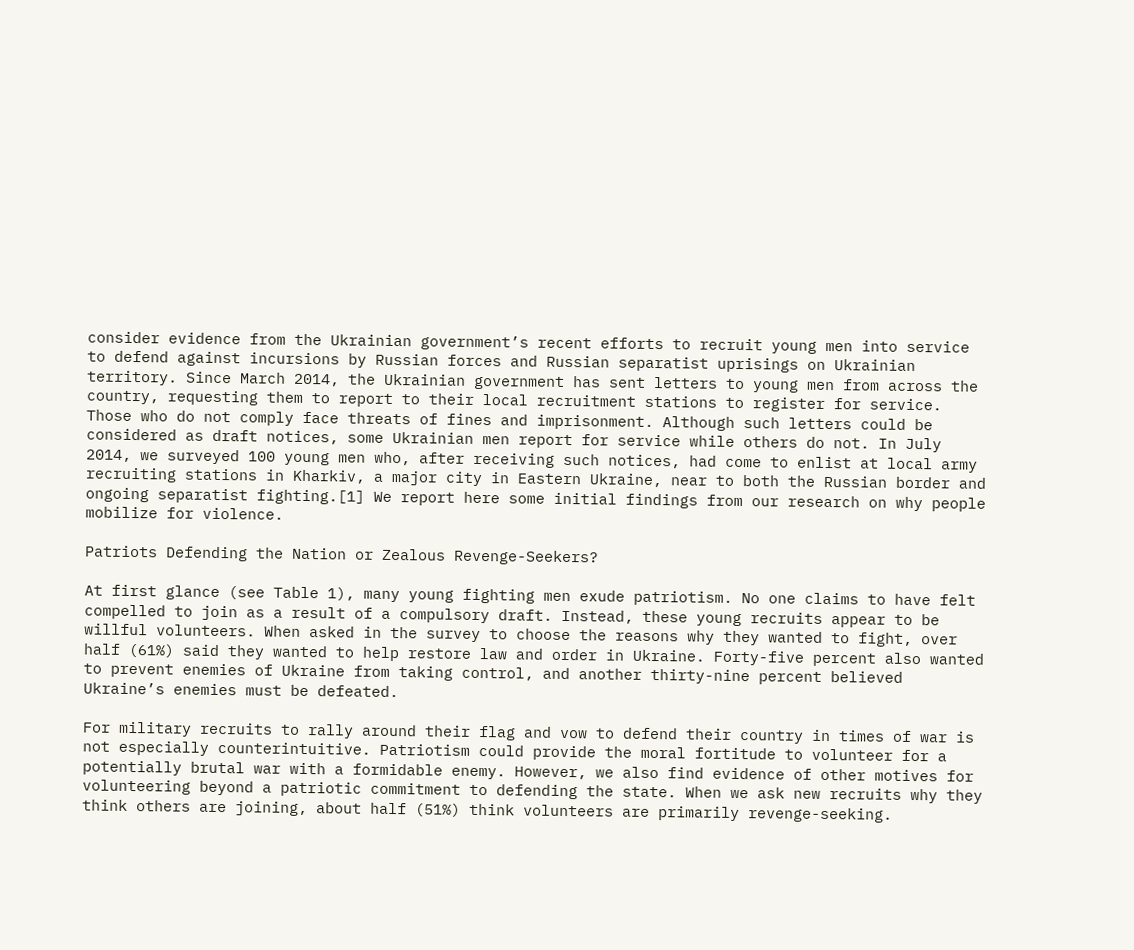consider evidence from the Ukrainian government’s recent efforts to recruit young men into service to defend against incursions by Russian forces and Russian separatist uprisings on Ukrainian territory. Since March 2014, the Ukrainian government has sent letters to young men from across the country, requesting them to report to their local recruitment stations to register for service. Those who do not comply face threats of fines and imprisonment. Although such letters could be considered as draft notices, some Ukrainian men report for service while others do not. In July 2014, we surveyed 100 young men who, after receiving such notices, had come to enlist at local army recruiting stations in Kharkiv, a major city in Eastern Ukraine, near to both the Russian border and ongoing separatist fighting.[1] We report here some initial findings from our research on why people mobilize for violence.

Patriots Defending the Nation or Zealous Revenge-Seekers?

At first glance (see Table 1), many young fighting men exude patriotism. No one claims to have felt compelled to join as a result of a compulsory draft. Instead, these young recruits appear to be willful volunteers. When asked in the survey to choose the reasons why they wanted to fight, over half (61%) said they wanted to help restore law and order in Ukraine. Forty-five percent also wanted to prevent enemies of Ukraine from taking control, and another thirty-nine percent believed Ukraine’s enemies must be defeated.

For military recruits to rally around their flag and vow to defend their country in times of war is not especially counterintuitive. Patriotism could provide the moral fortitude to volunteer for a potentially brutal war with a formidable enemy. However, we also find evidence of other motives for volunteering beyond a patriotic commitment to defending the state. When we ask new recruits why they think others are joining, about half (51%) think volunteers are primarily revenge-seeking.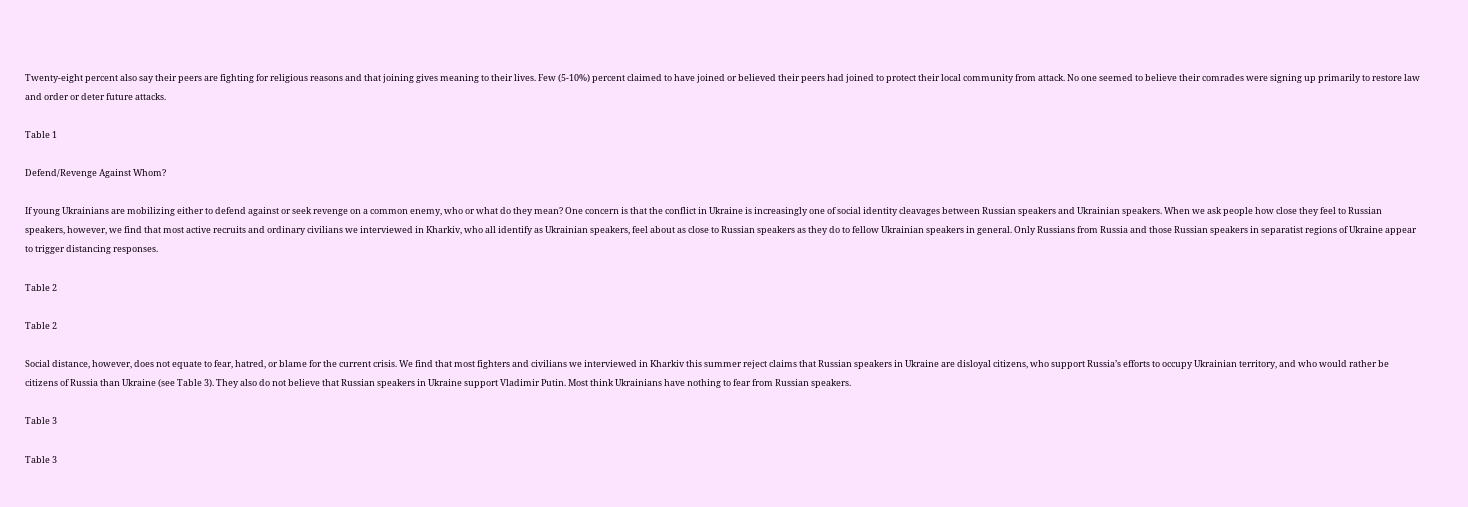Twenty-eight percent also say their peers are fighting for religious reasons and that joining gives meaning to their lives. Few (5-10%) percent claimed to have joined or believed their peers had joined to protect their local community from attack. No one seemed to believe their comrades were signing up primarily to restore law and order or deter future attacks.

Table 1

Defend/Revenge Against Whom?

If young Ukrainians are mobilizing either to defend against or seek revenge on a common enemy, who or what do they mean? One concern is that the conflict in Ukraine is increasingly one of social identity cleavages between Russian speakers and Ukrainian speakers. When we ask people how close they feel to Russian speakers, however, we find that most active recruits and ordinary civilians we interviewed in Kharkiv, who all identify as Ukrainian speakers, feel about as close to Russian speakers as they do to fellow Ukrainian speakers in general. Only Russians from Russia and those Russian speakers in separatist regions of Ukraine appear to trigger distancing responses.

Table 2

Table 2

Social distance, however, does not equate to fear, hatred, or blame for the current crisis. We find that most fighters and civilians we interviewed in Kharkiv this summer reject claims that Russian speakers in Ukraine are disloyal citizens, who support Russia’s efforts to occupy Ukrainian territory, and who would rather be citizens of Russia than Ukraine (see Table 3). They also do not believe that Russian speakers in Ukraine support Vladimir Putin. Most think Ukrainians have nothing to fear from Russian speakers.

Table 3

Table 3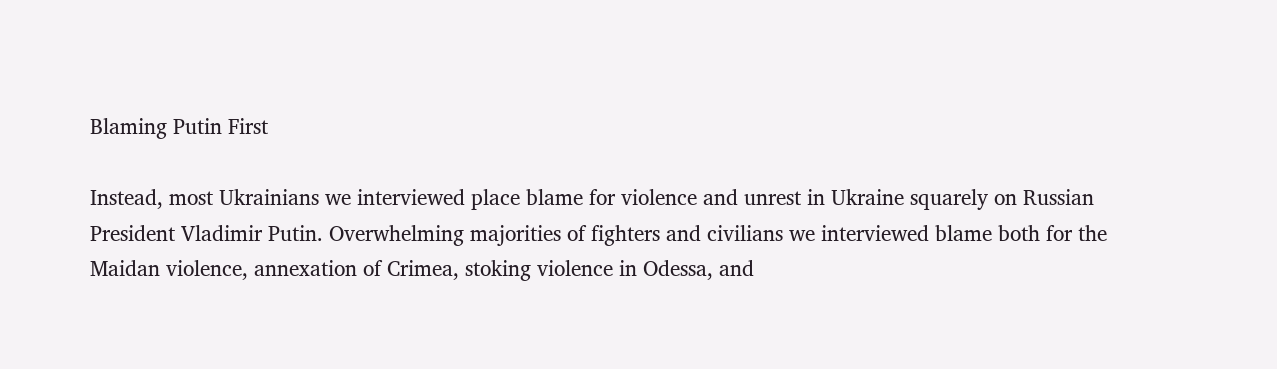Blaming Putin First

Instead, most Ukrainians we interviewed place blame for violence and unrest in Ukraine squarely on Russian President Vladimir Putin. Overwhelming majorities of fighters and civilians we interviewed blame both for the Maidan violence, annexation of Crimea, stoking violence in Odessa, and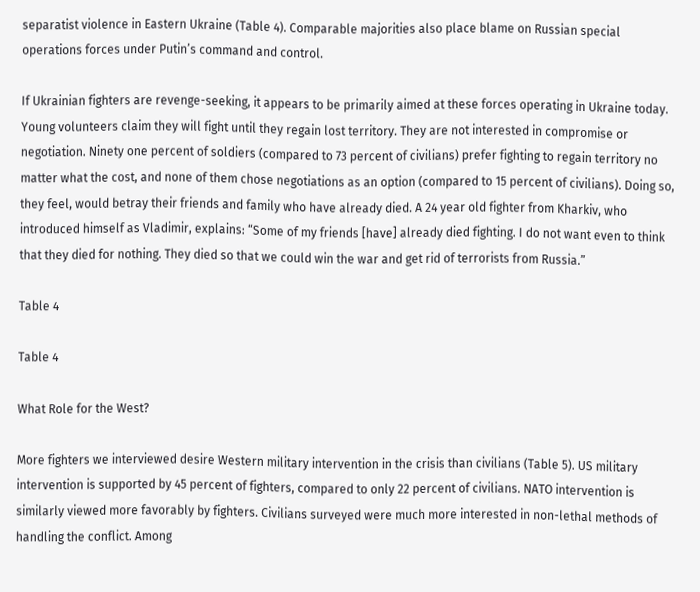separatist violence in Eastern Ukraine (Table 4). Comparable majorities also place blame on Russian special operations forces under Putin’s command and control.

If Ukrainian fighters are revenge-seeking, it appears to be primarily aimed at these forces operating in Ukraine today. Young volunteers claim they will fight until they regain lost territory. They are not interested in compromise or negotiation. Ninety one percent of soldiers (compared to 73 percent of civilians) prefer fighting to regain territory no matter what the cost, and none of them chose negotiations as an option (compared to 15 percent of civilians). Doing so, they feel, would betray their friends and family who have already died. A 24 year old fighter from Kharkiv, who introduced himself as Vladimir, explains: “Some of my friends [have] already died fighting. I do not want even to think that they died for nothing. They died so that we could win the war and get rid of terrorists from Russia.”

Table 4

Table 4

What Role for the West?

More fighters we interviewed desire Western military intervention in the crisis than civilians (Table 5). US military intervention is supported by 45 percent of fighters, compared to only 22 percent of civilians. NATO intervention is similarly viewed more favorably by fighters. Civilians surveyed were much more interested in non-lethal methods of handling the conflict. Among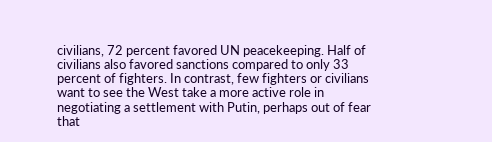civilians, 72 percent favored UN peacekeeping. Half of civilians also favored sanctions compared to only 33 percent of fighters. In contrast, few fighters or civilians want to see the West take a more active role in negotiating a settlement with Putin, perhaps out of fear that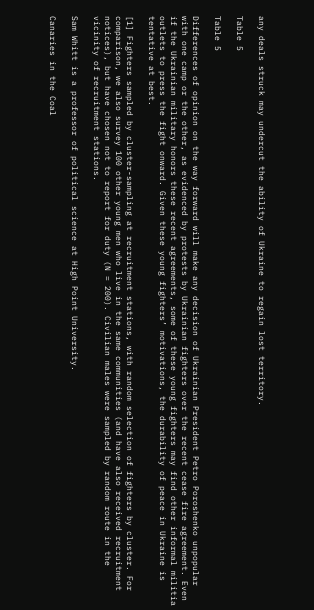any deals struck may undercut the ability of Ukraine to regain lost territory.

Table 5

Table 5

Differences of opinion on the way forward will make any decision of Ukrainian President Petro Poroshenko unpopular with one camp or the other, as evidenced by protests by Ukrainian fighters over the recent cease fire agreement. Even if the Ukrainian military honors these recent agreements, some of these young fighters may find other informal militia outlets to press the fight onward. Given these young fighters’ motivations, the durability of peace in Ukraine is tentative at best.

[1] Fighters sampled by cluster-sampling at recruitment stations, with random selection of fighters by cluster. For comparison, we also survey 100 other young men who live in the same communities (and have also received recruitment notices), but have chosen not to report for duty (N = 200). Civilian males were sampled by random route in the vicinity of recruitment stations.

Sam Whitt is a professor of political science at High Point University.

Canaries in the Coal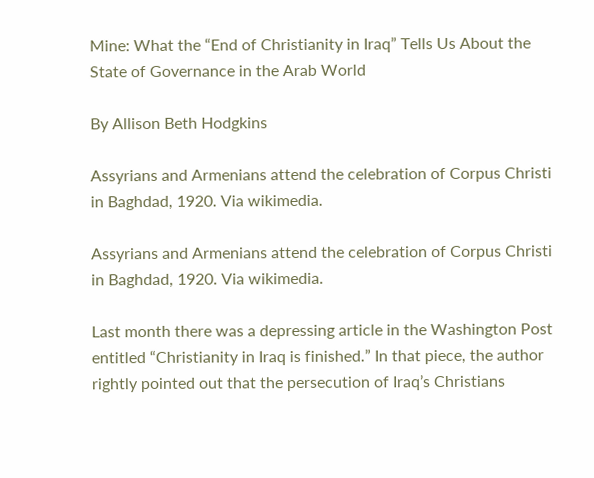Mine: What the “End of Christianity in Iraq” Tells Us About the State of Governance in the Arab World

By Allison Beth Hodgkins

Assyrians and Armenians attend the celebration of Corpus Christi in Baghdad, 1920. Via wikimedia.

Assyrians and Armenians attend the celebration of Corpus Christi in Baghdad, 1920. Via wikimedia.

Last month there was a depressing article in the Washington Post entitled “Christianity in Iraq is finished.” In that piece, the author rightly pointed out that the persecution of Iraq’s Christians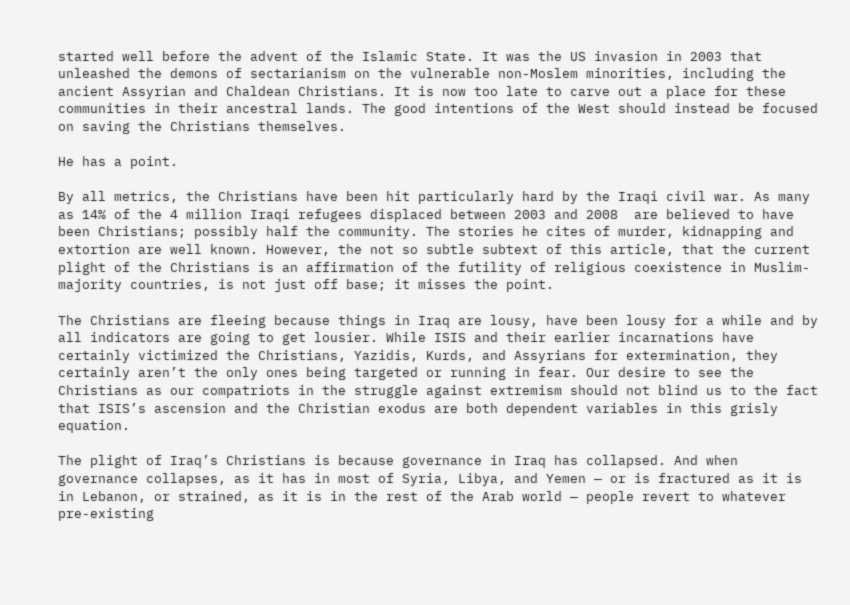started well before the advent of the Islamic State. It was the US invasion in 2003 that unleashed the demons of sectarianism on the vulnerable non-Moslem minorities, including the ancient Assyrian and Chaldean Christians. It is now too late to carve out a place for these communities in their ancestral lands. The good intentions of the West should instead be focused on saving the Christians themselves.

He has a point.

By all metrics, the Christians have been hit particularly hard by the Iraqi civil war. As many as 14% of the 4 million Iraqi refugees displaced between 2003 and 2008  are believed to have been Christians; possibly half the community. The stories he cites of murder, kidnapping and extortion are well known. However, the not so subtle subtext of this article, that the current plight of the Christians is an affirmation of the futility of religious coexistence in Muslim-majority countries, is not just off base; it misses the point.

The Christians are fleeing because things in Iraq are lousy, have been lousy for a while and by all indicators are going to get lousier. While ISIS and their earlier incarnations have certainly victimized the Christians, Yazidis, Kurds, and Assyrians for extermination, they certainly aren’t the only ones being targeted or running in fear. Our desire to see the Christians as our compatriots in the struggle against extremism should not blind us to the fact that ISIS’s ascension and the Christian exodus are both dependent variables in this grisly equation.

The plight of Iraq’s Christians is because governance in Iraq has collapsed. And when governance collapses, as it has in most of Syria, Libya, and Yemen — or is fractured as it is in Lebanon, or strained, as it is in the rest of the Arab world — people revert to whatever pre-existing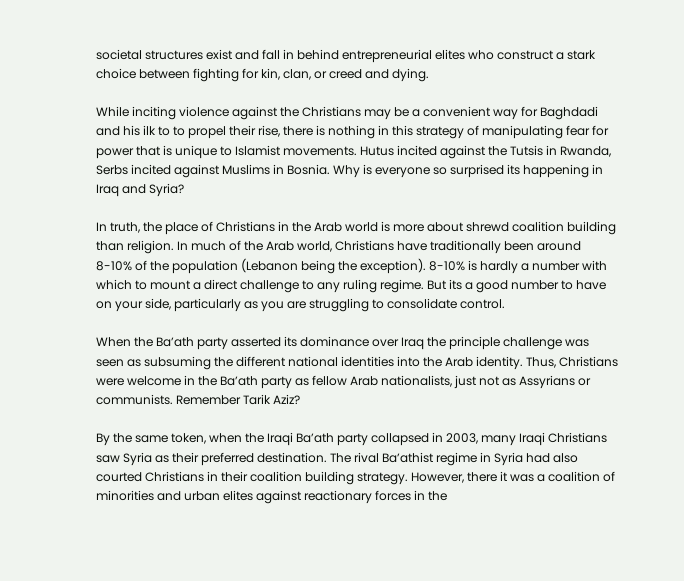societal structures exist and fall in behind entrepreneurial elites who construct a stark choice between fighting for kin, clan, or creed and dying.

While inciting violence against the Christians may be a convenient way for Baghdadi and his ilk to to propel their rise, there is nothing in this strategy of manipulating fear for power that is unique to Islamist movements. Hutus incited against the Tutsis in Rwanda, Serbs incited against Muslims in Bosnia. Why is everyone so surprised its happening in Iraq and Syria?

In truth, the place of Christians in the Arab world is more about shrewd coalition building than religion. In much of the Arab world, Christians have traditionally been around 8-10% of the population (Lebanon being the exception). 8-10% is hardly a number with which to mount a direct challenge to any ruling regime. But its a good number to have on your side, particularly as you are struggling to consolidate control.

When the Ba’ath party asserted its dominance over Iraq the principle challenge was seen as subsuming the different national identities into the Arab identity. Thus, Christians were welcome in the Ba’ath party as fellow Arab nationalists, just not as Assyrians or communists. Remember Tarik Aziz?

By the same token, when the Iraqi Ba’ath party collapsed in 2003, many Iraqi Christians saw Syria as their preferred destination. The rival Ba’athist regime in Syria had also courted Christians in their coalition building strategy. However, there it was a coalition of minorities and urban elites against reactionary forces in the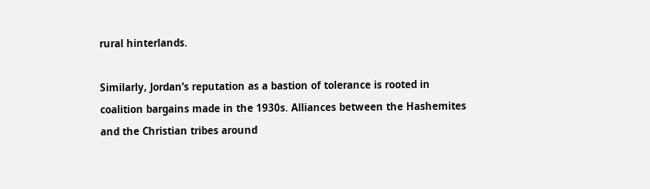rural hinterlands.

Similarly, Jordan’s reputation as a bastion of tolerance is rooted in coalition bargains made in the 1930s. Alliances between the Hashemites and the Christian tribes around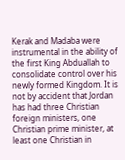Kerak and Madaba were instrumental in the ability of the first King Abduallah to consolidate control over his newly formed Kingdom. It is not by accident that Jordan has had three Christian foreign ministers, one Christian prime minister, at least one Christian in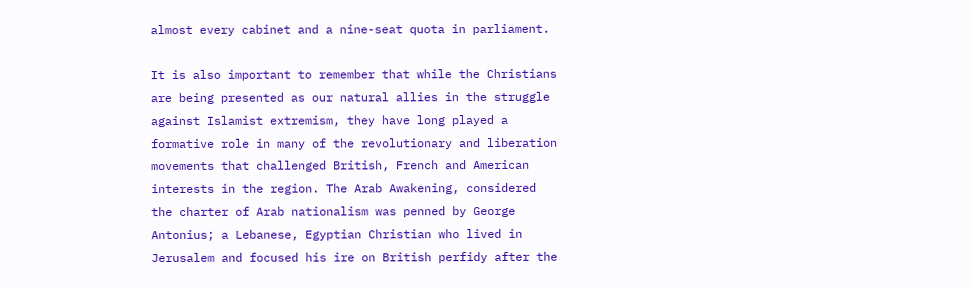almost every cabinet and a nine-seat quota in parliament.

It is also important to remember that while the Christians are being presented as our natural allies in the struggle against Islamist extremism, they have long played a formative role in many of the revolutionary and liberation movements that challenged British, French and American interests in the region. The Arab Awakening, considered the charter of Arab nationalism was penned by George Antonius; a Lebanese, Egyptian Christian who lived in Jerusalem and focused his ire on British perfidy after the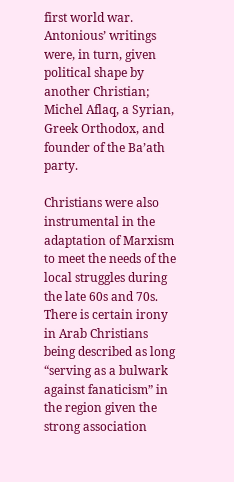first world war. Antonious’ writings were, in turn, given political shape by another Christian; Michel Aflaq, a Syrian, Greek Orthodox, and founder of the Ba’ath party.

Christians were also instrumental in the adaptation of Marxism to meet the needs of the local struggles during the late 60s and 70s. There is certain irony in Arab Christians being described as long “serving as a bulwark against fanaticism” in the region given the strong association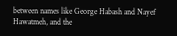between names like George Habash and Nayef Hawatmeh, and the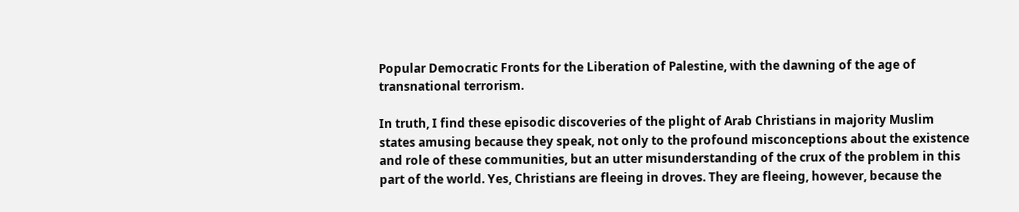Popular Democratic Fronts for the Liberation of Palestine, with the dawning of the age of transnational terrorism.

In truth, I find these episodic discoveries of the plight of Arab Christians in majority Muslim states amusing because they speak, not only to the profound misconceptions about the existence and role of these communities, but an utter misunderstanding of the crux of the problem in this part of the world. Yes, Christians are fleeing in droves. They are fleeing, however, because the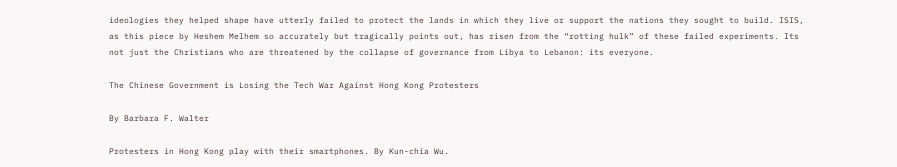ideologies they helped shape have utterly failed to protect the lands in which they live or support the nations they sought to build. ISIS, as this piece by Heshem Melhem so accurately but tragically points out, has risen from the “rotting hulk” of these failed experiments. Its not just the Christians who are threatened by the collapse of governance from Libya to Lebanon: its everyone.

The Chinese Government is Losing the Tech War Against Hong Kong Protesters

By Barbara F. Walter

Protesters in Hong Kong play with their smartphones. By Kun-chia Wu.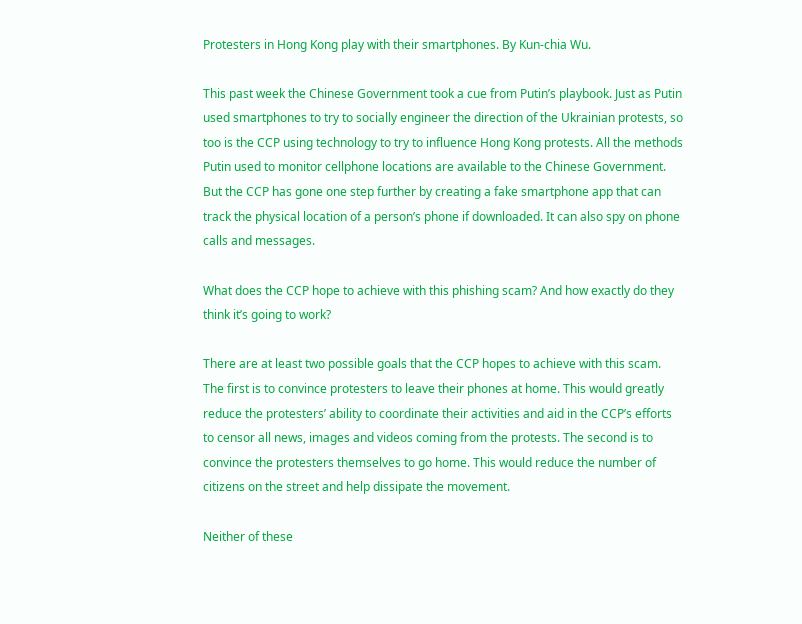Protesters in Hong Kong play with their smartphones. By Kun-chia Wu.

This past week the Chinese Government took a cue from Putin’s playbook. Just as Putin used smartphones to try to socially engineer the direction of the Ukrainian protests, so too is the CCP using technology to try to influence Hong Kong protests. All the methods Putin used to monitor cellphone locations are available to the Chinese Government. But the CCP has gone one step further by creating a fake smartphone app that can track the physical location of a person’s phone if downloaded. It can also spy on phone calls and messages.

What does the CCP hope to achieve with this phishing scam? And how exactly do they think it’s going to work?

There are at least two possible goals that the CCP hopes to achieve with this scam. The first is to convince protesters to leave their phones at home. This would greatly reduce the protesters’ ability to coordinate their activities and aid in the CCP’s efforts to censor all news, images and videos coming from the protests. The second is to convince the protesters themselves to go home. This would reduce the number of citizens on the street and help dissipate the movement.

Neither of these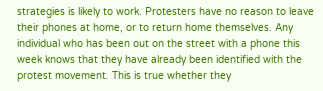strategies is likely to work. Protesters have no reason to leave their phones at home, or to return home themselves. Any individual who has been out on the street with a phone this week knows that they have already been identified with the protest movement. This is true whether they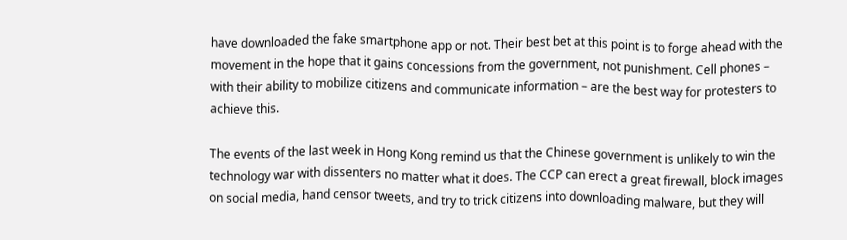have downloaded the fake smartphone app or not. Their best bet at this point is to forge ahead with the movement in the hope that it gains concessions from the government, not punishment. Cell phones – with their ability to mobilize citizens and communicate information – are the best way for protesters to achieve this.

The events of the last week in Hong Kong remind us that the Chinese government is unlikely to win the technology war with dissenters no matter what it does. The CCP can erect a great firewall, block images on social media, hand censor tweets, and try to trick citizens into downloading malware, but they will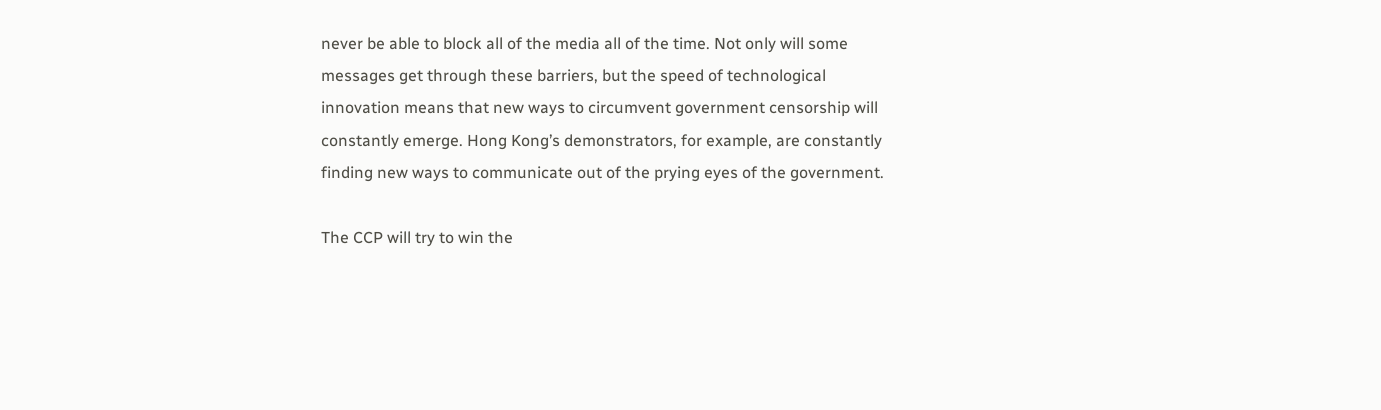never be able to block all of the media all of the time. Not only will some messages get through these barriers, but the speed of technological innovation means that new ways to circumvent government censorship will constantly emerge. Hong Kong’s demonstrators, for example, are constantly finding new ways to communicate out of the prying eyes of the government.

The CCP will try to win the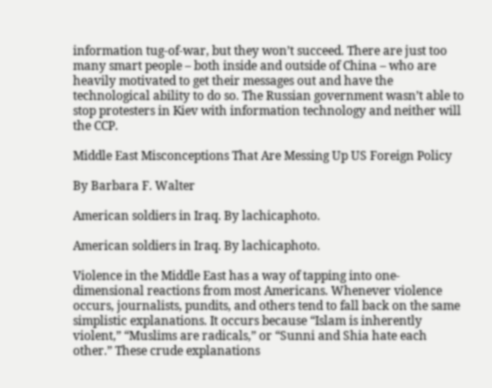information tug-of-war, but they won’t succeed. There are just too many smart people – both inside and outside of China – who are heavily motivated to get their messages out and have the technological ability to do so. The Russian government wasn’t able to stop protesters in Kiev with information technology and neither will the CCP.

Middle East Misconceptions That Are Messing Up US Foreign Policy

By Barbara F. Walter

American soldiers in Iraq. By lachicaphoto.

American soldiers in Iraq. By lachicaphoto.

Violence in the Middle East has a way of tapping into one-dimensional reactions from most Americans. Whenever violence occurs, journalists, pundits, and others tend to fall back on the same simplistic explanations. It occurs because “Islam is inherently violent,” “Muslims are radicals,” or “Sunni and Shia hate each other.” These crude explanations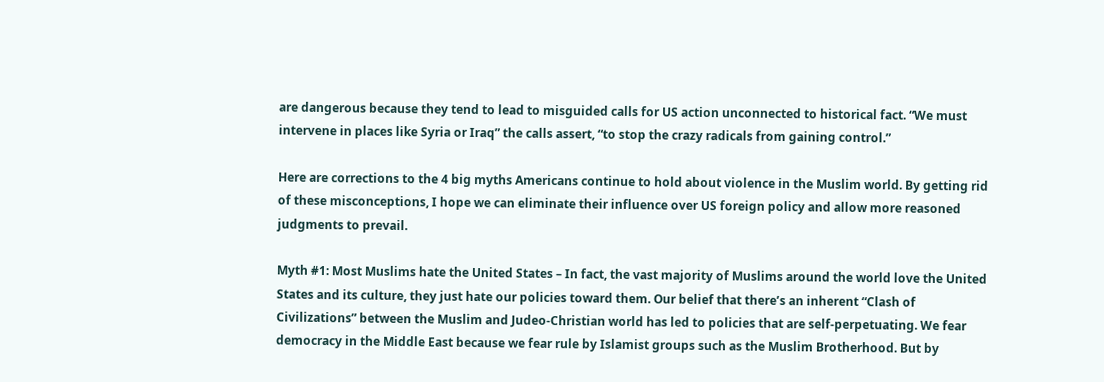are dangerous because they tend to lead to misguided calls for US action unconnected to historical fact. “We must intervene in places like Syria or Iraq” the calls assert, “to stop the crazy radicals from gaining control.”

Here are corrections to the 4 big myths Americans continue to hold about violence in the Muslim world. By getting rid of these misconceptions, I hope we can eliminate their influence over US foreign policy and allow more reasoned judgments to prevail.

Myth #1: Most Muslims hate the United States – In fact, the vast majority of Muslims around the world love the United States and its culture, they just hate our policies toward them. Our belief that there’s an inherent “Clash of Civilizations” between the Muslim and Judeo-Christian world has led to policies that are self-perpetuating. We fear democracy in the Middle East because we fear rule by Islamist groups such as the Muslim Brotherhood. But by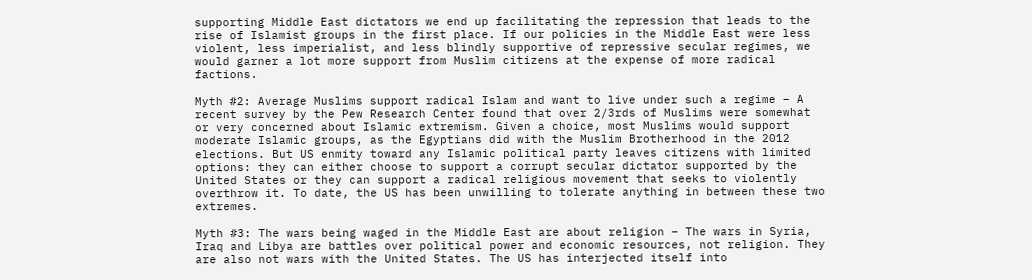supporting Middle East dictators we end up facilitating the repression that leads to the rise of Islamist groups in the first place. If our policies in the Middle East were less violent, less imperialist, and less blindly supportive of repressive secular regimes, we would garner a lot more support from Muslim citizens at the expense of more radical factions.

Myth #2: Average Muslims support radical Islam and want to live under such a regime – A recent survey by the Pew Research Center found that over 2/3rds of Muslims were somewhat or very concerned about Islamic extremism. Given a choice, most Muslims would support moderate Islamic groups, as the Egyptians did with the Muslim Brotherhood in the 2012 elections. But US enmity toward any Islamic political party leaves citizens with limited options: they can either choose to support a corrupt secular dictator supported by the United States or they can support a radical religious movement that seeks to violently overthrow it. To date, the US has been unwilling to tolerate anything in between these two extremes.

Myth #3: The wars being waged in the Middle East are about religion – The wars in Syria, Iraq and Libya are battles over political power and economic resources, not religion. They are also not wars with the United States. The US has interjected itself into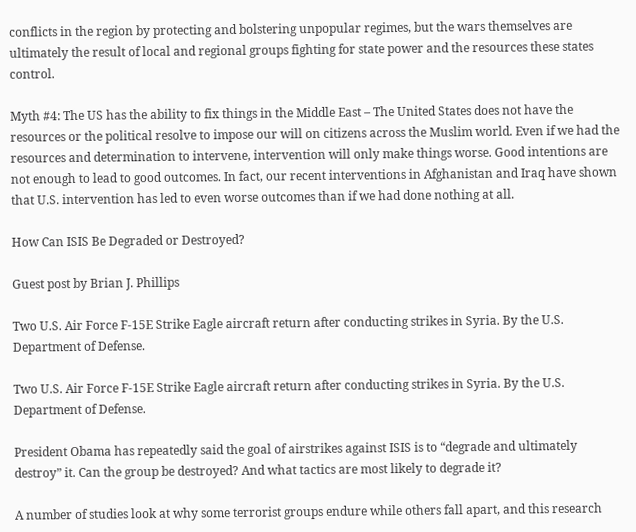conflicts in the region by protecting and bolstering unpopular regimes, but the wars themselves are ultimately the result of local and regional groups fighting for state power and the resources these states control.

Myth #4: The US has the ability to fix things in the Middle East – The United States does not have the resources or the political resolve to impose our will on citizens across the Muslim world. Even if we had the resources and determination to intervene, intervention will only make things worse. Good intentions are not enough to lead to good outcomes. In fact, our recent interventions in Afghanistan and Iraq have shown that U.S. intervention has led to even worse outcomes than if we had done nothing at all.

How Can ISIS Be Degraded or Destroyed?

Guest post by Brian J. Phillips

Two U.S. Air Force F-15E Strike Eagle aircraft return after conducting strikes in Syria. By the U.S. Department of Defense.

Two U.S. Air Force F-15E Strike Eagle aircraft return after conducting strikes in Syria. By the U.S. Department of Defense.

President Obama has repeatedly said the goal of airstrikes against ISIS is to “degrade and ultimately destroy” it. Can the group be destroyed? And what tactics are most likely to degrade it?

A number of studies look at why some terrorist groups endure while others fall apart, and this research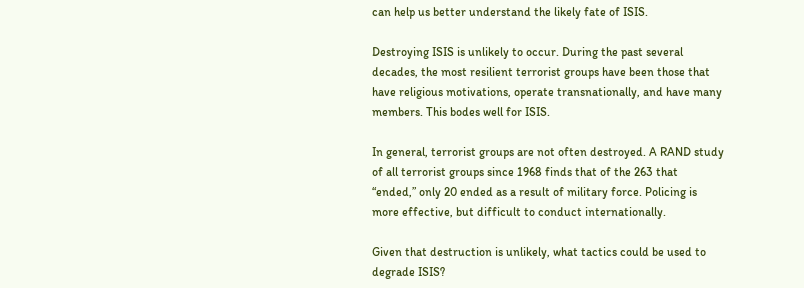can help us better understand the likely fate of ISIS.

Destroying ISIS is unlikely to occur. During the past several decades, the most resilient terrorist groups have been those that have religious motivations, operate transnationally, and have many members. This bodes well for ISIS.

In general, terrorist groups are not often destroyed. A RAND study of all terrorist groups since 1968 finds that of the 263 that “ended,” only 20 ended as a result of military force. Policing is more effective, but difficult to conduct internationally.

Given that destruction is unlikely, what tactics could be used to degrade ISIS?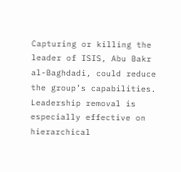Capturing or killing the leader of ISIS, Abu Bakr al-Baghdadi, could reduce the group’s capabilities. Leadership removal is especially effective on hierarchical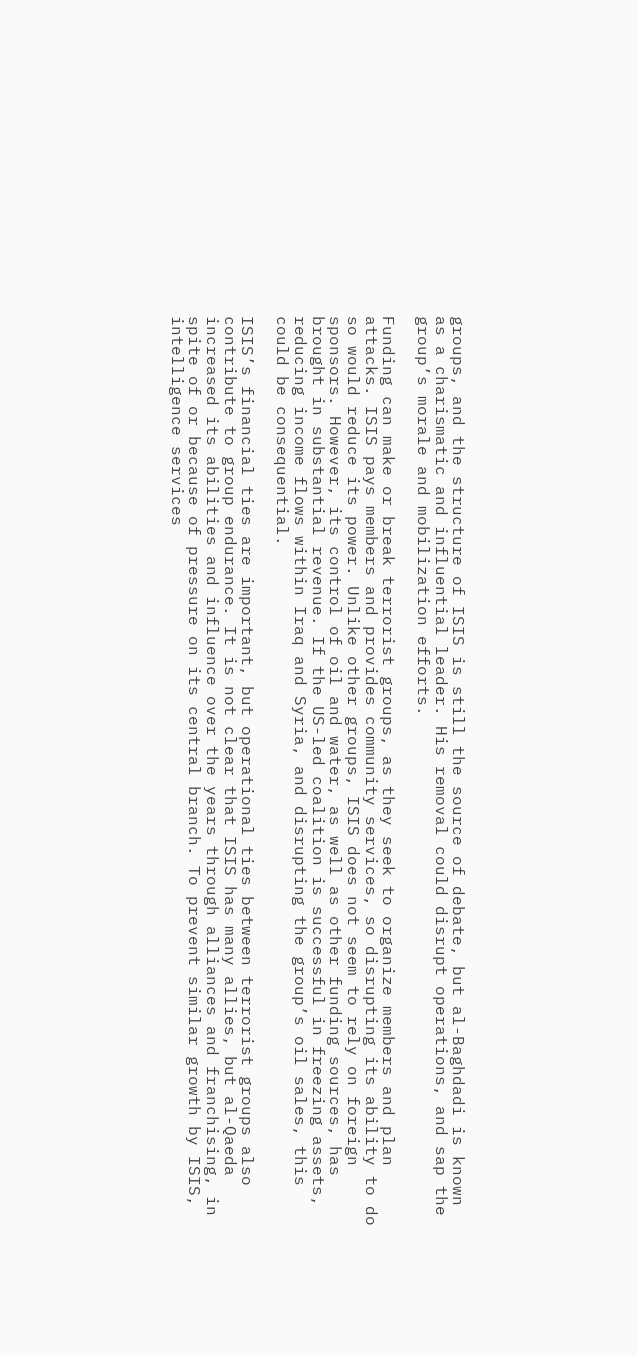groups, and the structure of ISIS is still the source of debate, but al-Baghdadi is known as a charismatic and influential leader. His removal could disrupt operations, and sap the group’s morale and mobilization efforts.

Funding can make or break terrorist groups, as they seek to organize members and plan attacks. ISIS pays members and provides community services, so disrupting its ability to do so would reduce its power. Unlike other groups, ISIS does not seem to rely on foreign sponsors. However, its control of oil and water, as well as other funding sources, has brought in substantial revenue. If the US-led coalition is successful in freezing assets, reducing income flows within Iraq and Syria, and disrupting the group’s oil sales, this could be consequential.

ISIS’s financial ties are important, but operational ties between terrorist groups also contribute to group endurance. It is not clear that ISIS has many allies, but al-Qaeda increased its abilities and influence over the years through alliances and franchising, in spite of or because of pressure on its central branch. To prevent similar growth by ISIS, intelligence services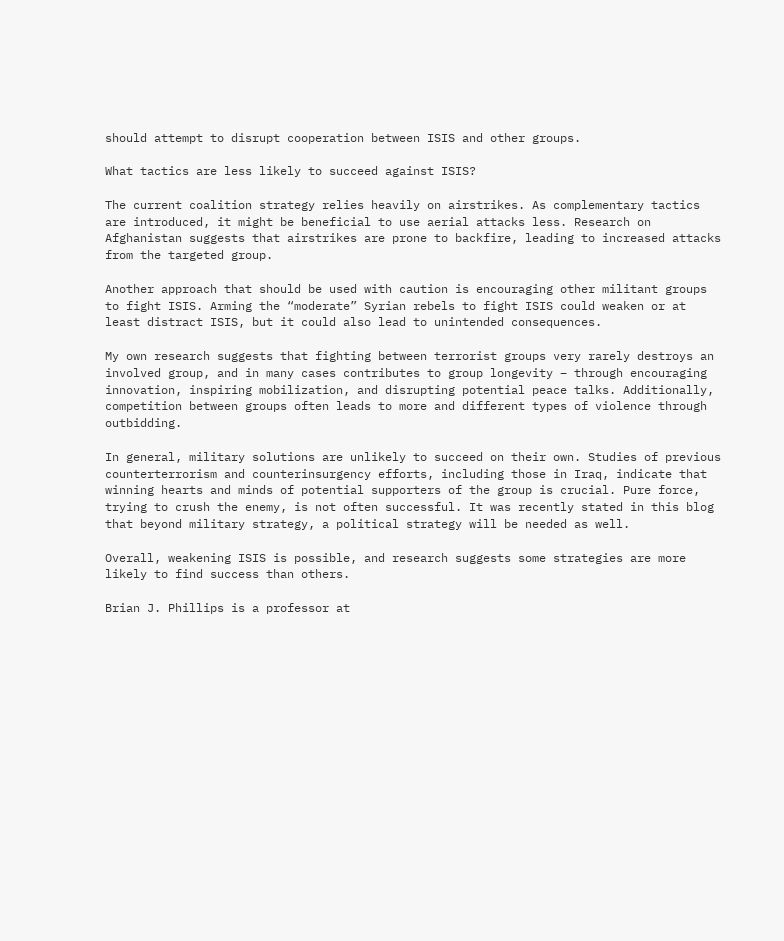should attempt to disrupt cooperation between ISIS and other groups.

What tactics are less likely to succeed against ISIS?

The current coalition strategy relies heavily on airstrikes. As complementary tactics are introduced, it might be beneficial to use aerial attacks less. Research on Afghanistan suggests that airstrikes are prone to backfire, leading to increased attacks from the targeted group.

Another approach that should be used with caution is encouraging other militant groups to fight ISIS. Arming the “moderate” Syrian rebels to fight ISIS could weaken or at least distract ISIS, but it could also lead to unintended consequences.

My own research suggests that fighting between terrorist groups very rarely destroys an involved group, and in many cases contributes to group longevity – through encouraging innovation, inspiring mobilization, and disrupting potential peace talks. Additionally, competition between groups often leads to more and different types of violence through outbidding.

In general, military solutions are unlikely to succeed on their own. Studies of previous counterterrorism and counterinsurgency efforts, including those in Iraq, indicate that winning hearts and minds of potential supporters of the group is crucial. Pure force, trying to crush the enemy, is not often successful. It was recently stated in this blog that beyond military strategy, a political strategy will be needed as well.

Overall, weakening ISIS is possible, and research suggests some strategies are more likely to find success than others.

Brian J. Phillips is a professor at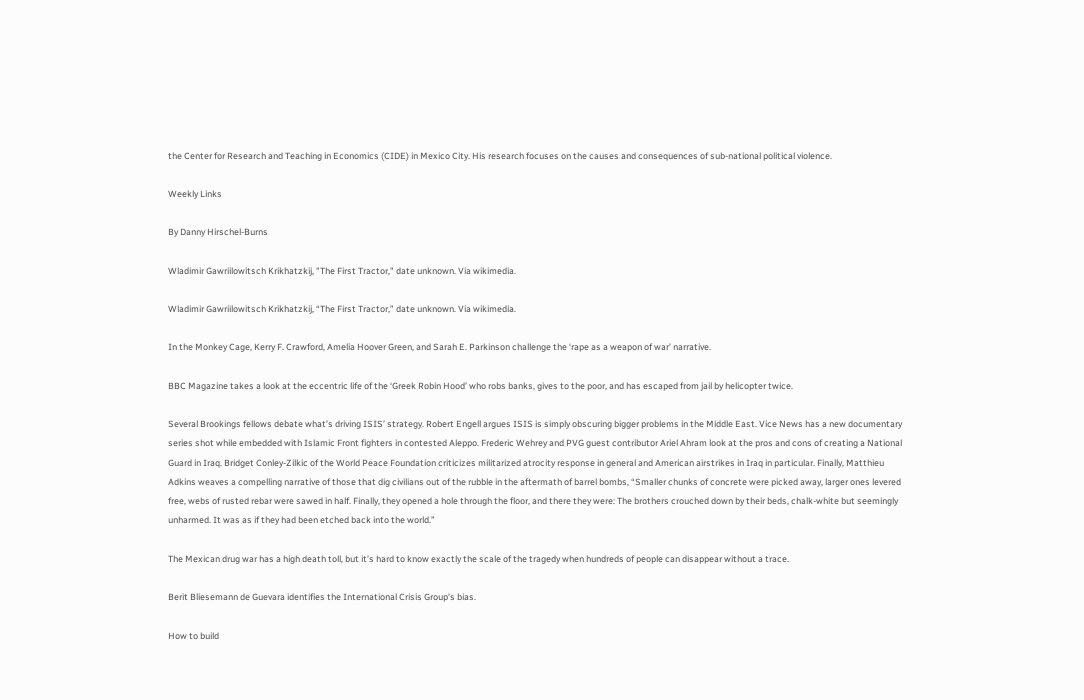the Center for Research and Teaching in Economics (CIDE) in Mexico City. His research focuses on the causes and consequences of sub-national political violence.

Weekly Links

By Danny Hirschel-Burns

Wladimir Gawriilowitsch Krikhatzkij, "The First Tractor," date unknown. Via wikimedia.

Wladimir Gawriilowitsch Krikhatzkij, “The First Tractor,” date unknown. Via wikimedia.

In the Monkey Cage, Kerry F. Crawford, Amelia Hoover Green, and Sarah E. Parkinson challenge the ‘rape as a weapon of war’ narrative.

BBC Magazine takes a look at the eccentric life of the ‘Greek Robin Hood’ who robs banks, gives to the poor, and has escaped from jail by helicopter twice.

Several Brookings fellows debate what’s driving ISIS’ strategy. Robert Engell argues ISIS is simply obscuring bigger problems in the Middle East. Vice News has a new documentary series shot while embedded with Islamic Front fighters in contested Aleppo. Frederic Wehrey and PVG guest contributor Ariel Ahram look at the pros and cons of creating a National Guard in Iraq. Bridget Conley-Zilkic of the World Peace Foundation criticizes militarized atrocity response in general and American airstrikes in Iraq in particular. Finally, Matthieu Adkins weaves a compelling narrative of those that dig civilians out of the rubble in the aftermath of barrel bombs, “Smaller chunks of concrete were picked away, larger ones levered free, webs of rusted rebar were sawed in half. Finally, they opened a hole through the floor, and there they were: The brothers crouched down by their beds, chalk-white but seemingly unharmed. It was as if they had been etched back into the world.”

The Mexican drug war has a high death toll, but it’s hard to know exactly the scale of the tragedy when hundreds of people can disappear without a trace.

Berit Bliesemann de Guevara identifies the International Crisis Group’s bias.

How to build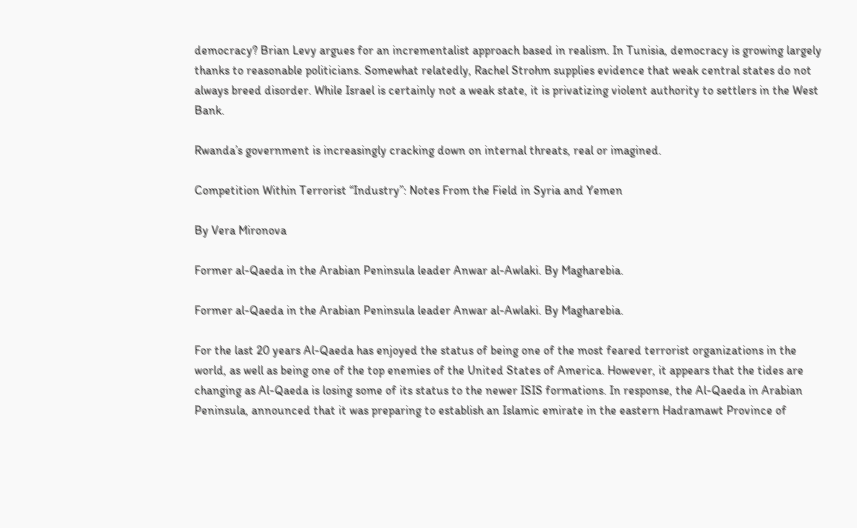democracy? Brian Levy argues for an incrementalist approach based in realism. In Tunisia, democracy is growing largely thanks to reasonable politicians. Somewhat relatedly, Rachel Strohm supplies evidence that weak central states do not always breed disorder. While Israel is certainly not a weak state, it is privatizing violent authority to settlers in the West Bank.

Rwanda’s government is increasingly cracking down on internal threats, real or imagined.

Competition Within Terrorist “Industry”: Notes From the Field in Syria and Yemen

By Vera Mironova

Former al-Qaeda in the Arabian Peninsula leader Anwar al-Awlaki. By Magharebia.

Former al-Qaeda in the Arabian Peninsula leader Anwar al-Awlaki. By Magharebia.

For the last 20 years Al-Qaeda has enjoyed the status of being one of the most feared terrorist organizations in the world, as well as being one of the top enemies of the United States of America. However, it appears that the tides are changing as Al-Qaeda is losing some of its status to the newer ISIS formations. In response, the Al-Qaeda in Arabian Peninsula, announced that it was preparing to establish an Islamic emirate in the eastern Hadramawt Province of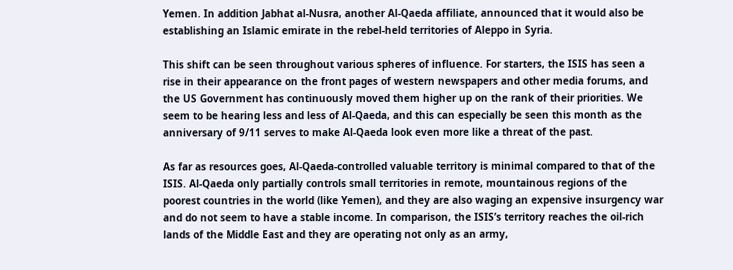Yemen. In addition Jabhat al-Nusra, another Al-Qaeda affiliate, announced that it would also be establishing an Islamic emirate in the rebel-held territories of Aleppo in Syria.

This shift can be seen throughout various spheres of influence. For starters, the ISIS has seen a rise in their appearance on the front pages of western newspapers and other media forums, and the US Government has continuously moved them higher up on the rank of their priorities. We seem to be hearing less and less of Al-Qaeda, and this can especially be seen this month as the anniversary of 9/11 serves to make Al-Qaeda look even more like a threat of the past.

As far as resources goes, Al-Qaeda-controlled valuable territory is minimal compared to that of the ISIS. Al-Qaeda only partially controls small territories in remote, mountainous regions of the poorest countries in the world (like Yemen), and they are also waging an expensive insurgency war and do not seem to have a stable income. In comparison, the ISIS’s territory reaches the oil-rich lands of the Middle East and they are operating not only as an army,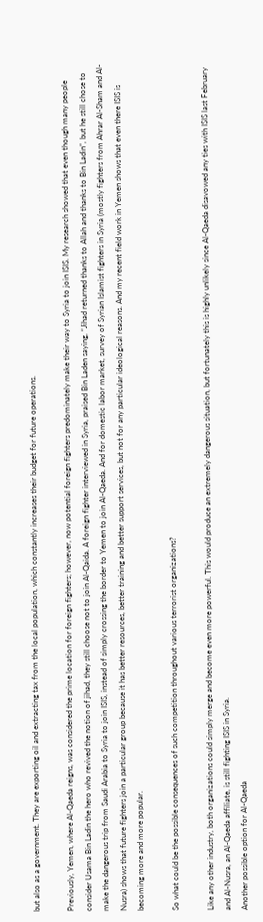but also as a government. They are exporting oil and extracting tax from the local population, which constantly increases their budget for future operations.

Previously, Yemen, where Al-Qaeda reigns, was considered the prime location for foreign fighters; however, now potential foreign fighters predominately make their way to Syria to join ISIS. My research showed that even though many people consider Usama Bin Ladin the hero who revived the notion of jihad, they still choose not to join Al-Qaida. A foreign fighter interviewed in Syria, praised Bin Laden saying, “Jihad returned thanks to Allah and thanks to Bin Ladin”, but he still chose to make the dangerous trip from Saudi Arabia to Syria to join ISIS, instead of simply crossing the border to Yemen to join Al-Qaeda. And for domestic labor market, survey of Syrian Islamist fighters in Syria (mostly fighters from Ahrar Al-Sham and Al-Nusra) shows that future fighters join a particular group because it has better resources, better training and better support services, but not for any particular ideological reasons. And my recent field work in Yemen shows that even there ISIS is becoming more and more popular.

So what could be the possible consequences of such competition throughout various terrorist organizations?

Like any other industry, both organizations could simply merge and become even more powerful. This would produce an extremely dangerous situation, but fortunately this is highly unlikely since Al-Qaeda disavowed any ties with ISIS last February and Al-Nusra, an Al-Qaeda affiliate, is still fighting ISIS in Syria.
Another possible option for Al-Qaeda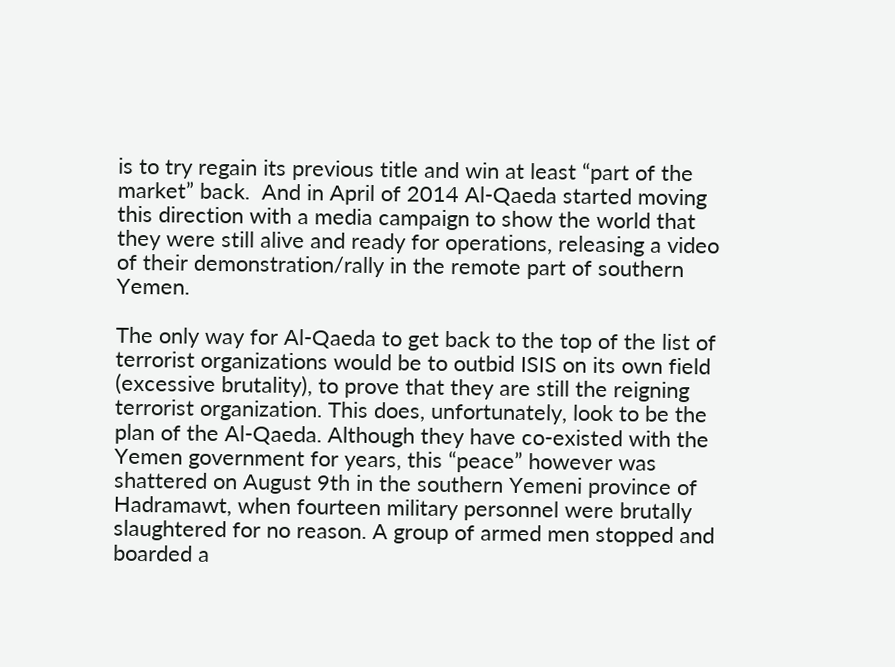is to try regain its previous title and win at least “part of the market” back.  And in April of 2014 Al-Qaeda started moving this direction with a media campaign to show the world that they were still alive and ready for operations, releasing a video of their demonstration/rally in the remote part of southern Yemen.

The only way for Al-Qaeda to get back to the top of the list of terrorist organizations would be to outbid ISIS on its own field (excessive brutality), to prove that they are still the reigning terrorist organization. This does, unfortunately, look to be the plan of the Al-Qaeda. Although they have co-existed with the Yemen government for years, this “peace” however was shattered on August 9th in the southern Yemeni province of Hadramawt, when fourteen military personnel were brutally slaughtered for no reason. A group of armed men stopped and boarded a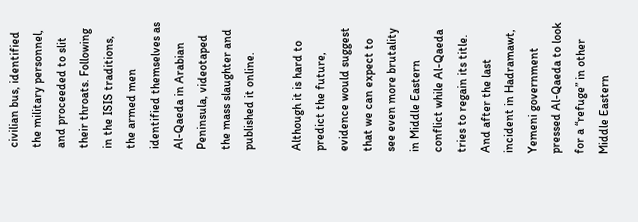civilian bus, identified the military personnel, and proceeded to slit their throats. Following in the ISIS traditions, the armed men identified themselves as Al-Qaeda in Arabian Peninsula, videotaped the mass slaughter and published it online.

Although it is hard to predict the future, evidence would suggest that we can expect to see even more brutality in Middle Eastern conflict while Al-Qaeda tries to regain its title. And after the last incident in Hadramawt, Yemeni government pressed Al-Qaeda to look for a “refuge” in other Middle Eastern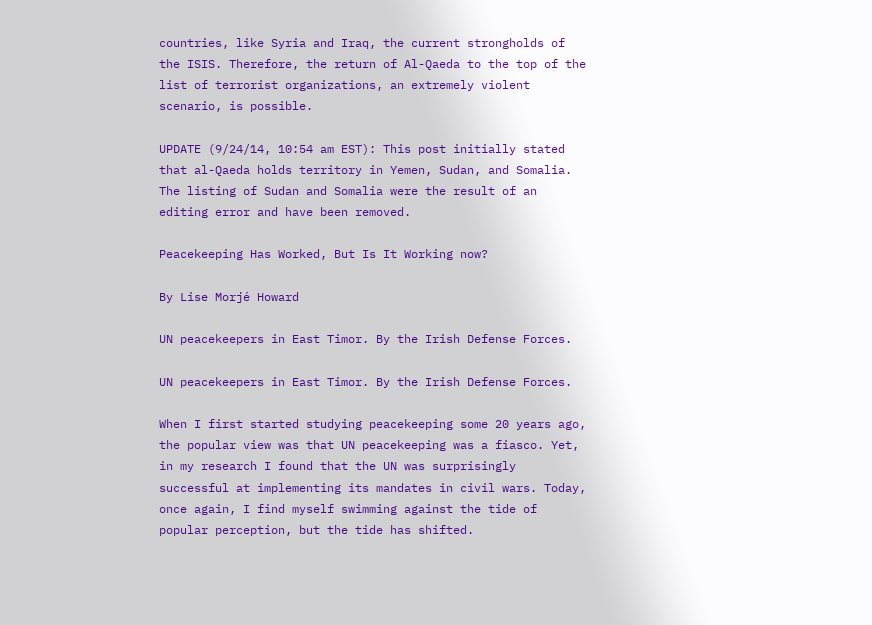countries, like Syria and Iraq, the current strongholds of the ISIS. Therefore, the return of Al-Qaeda to the top of the list of terrorist organizations, an extremely violent scenario, is possible.

UPDATE (9/24/14, 10:54 am EST): This post initially stated that al-Qaeda holds territory in Yemen, Sudan, and Somalia. The listing of Sudan and Somalia were the result of an editing error and have been removed.

Peacekeeping Has Worked, But Is It Working now?

By Lise Morjé Howard

UN peacekeepers in East Timor. By the Irish Defense Forces.

UN peacekeepers in East Timor. By the Irish Defense Forces.

When I first started studying peacekeeping some 20 years ago, the popular view was that UN peacekeeping was a fiasco. Yet, in my research I found that the UN was surprisingly successful at implementing its mandates in civil wars. Today, once again, I find myself swimming against the tide of popular perception, but the tide has shifted.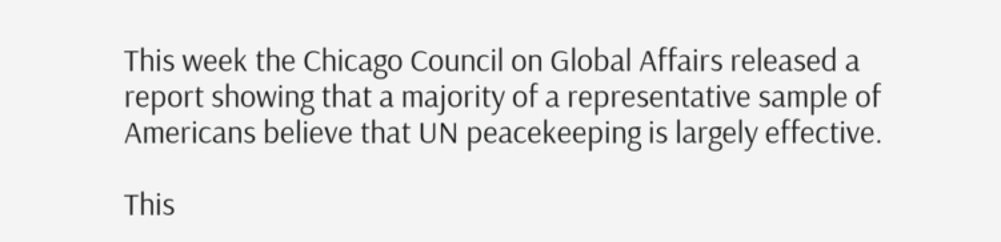This week the Chicago Council on Global Affairs released a report showing that a majority of a representative sample of Americans believe that UN peacekeeping is largely effective.

This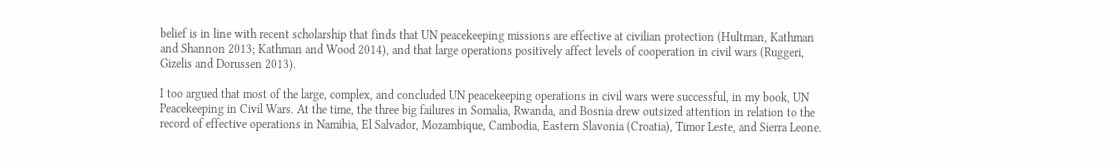belief is in line with recent scholarship that finds that UN peacekeeping missions are effective at civilian protection (Hultman, Kathman and Shannon 2013; Kathman and Wood 2014), and that large operations positively affect levels of cooperation in civil wars (Ruggeri, Gizelis and Dorussen 2013).

I too argued that most of the large, complex, and concluded UN peacekeeping operations in civil wars were successful, in my book, UN Peacekeeping in Civil Wars. At the time, the three big failures in Somalia, Rwanda, and Bosnia drew outsized attention in relation to the record of effective operations in Namibia, El Salvador, Mozambique, Cambodia, Eastern Slavonia (Croatia), Timor Leste, and Sierra Leone.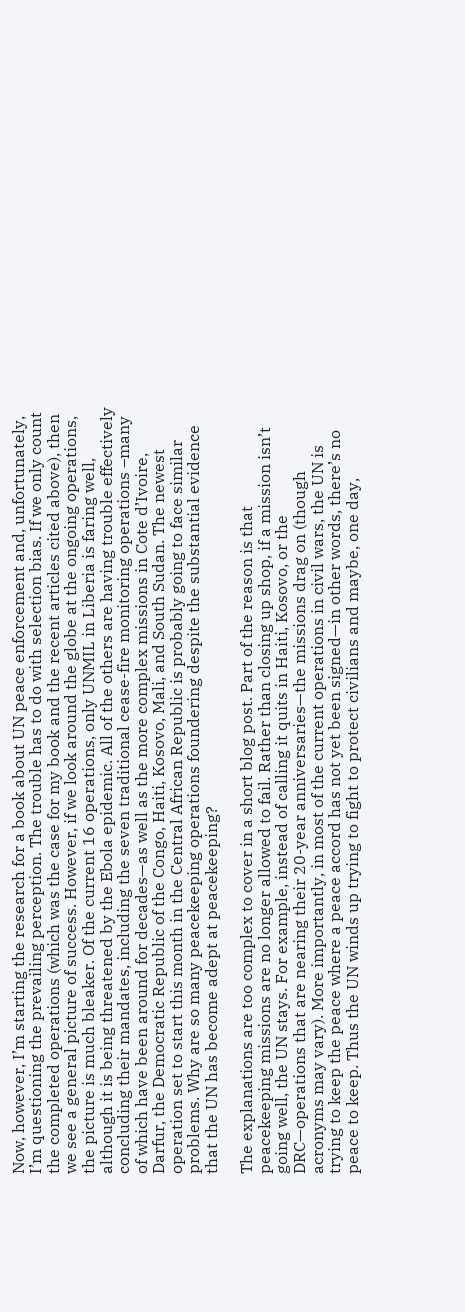Now, however, I’m starting the research for a book about UN peace enforcement and, unfortunately, I’m questioning the prevailing perception. The trouble has to do with selection bias. If we only count the completed operations (which was the case for my book and the recent articles cited above), then we see a general picture of success. However, if we look around the globe at the ongoing operations, the picture is much bleaker. Of the current 16 operations, only UNMIL in Liberia is faring well, although it is being threatened by the Ebola epidemic. All of the others are having trouble effectively concluding their mandates, including the seven traditional cease-fire monitoring operations –many of which have been around for decades—as well as the more complex missions in Cote d’Ivoire, Darfur, the Democratic Republic of the Congo, Haiti, Kosovo, Mali, and South Sudan. The newest operation set to start this month in the Central African Republic is probably going to face similar problems. Why are so many peacekeeping operations foundering despite the substantial evidence that the UN has become adept at peacekeeping?

The explanations are too complex to cover in a short blog post. Part of the reason is that peacekeeping missions are no longer allowed to fail. Rather than closing up shop, if a mission isn’t going well, the UN stays. For example, instead of calling it quits in Haiti, Kosovo, or the DRC—operations that are nearing their 20-year anniversaries—the missions drag on (though acronyms may vary). More importantly, in most of the current operations in civil wars, the UN is trying to keep the peace where a peace accord has not yet been signed—in other words, there’s no peace to keep. Thus the UN winds up trying to fight to protect civilians and maybe, one day,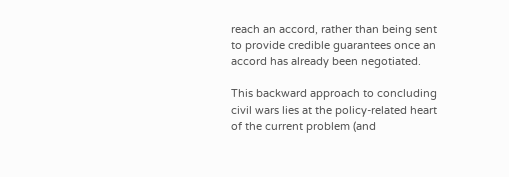reach an accord, rather than being sent to provide credible guarantees once an accord has already been negotiated.

This backward approach to concluding civil wars lies at the policy-related heart of the current problem (and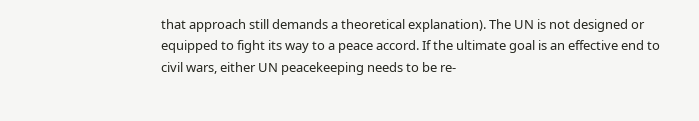that approach still demands a theoretical explanation). The UN is not designed or equipped to fight its way to a peace accord. If the ultimate goal is an effective end to civil wars, either UN peacekeeping needs to be re-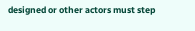designed or other actors must step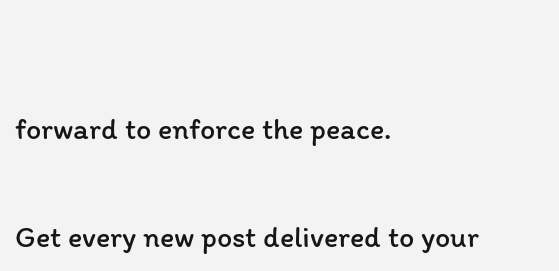forward to enforce the peace.


Get every new post delivered to your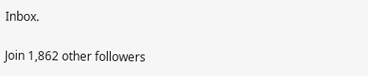Inbox.

Join 1,862 other followers